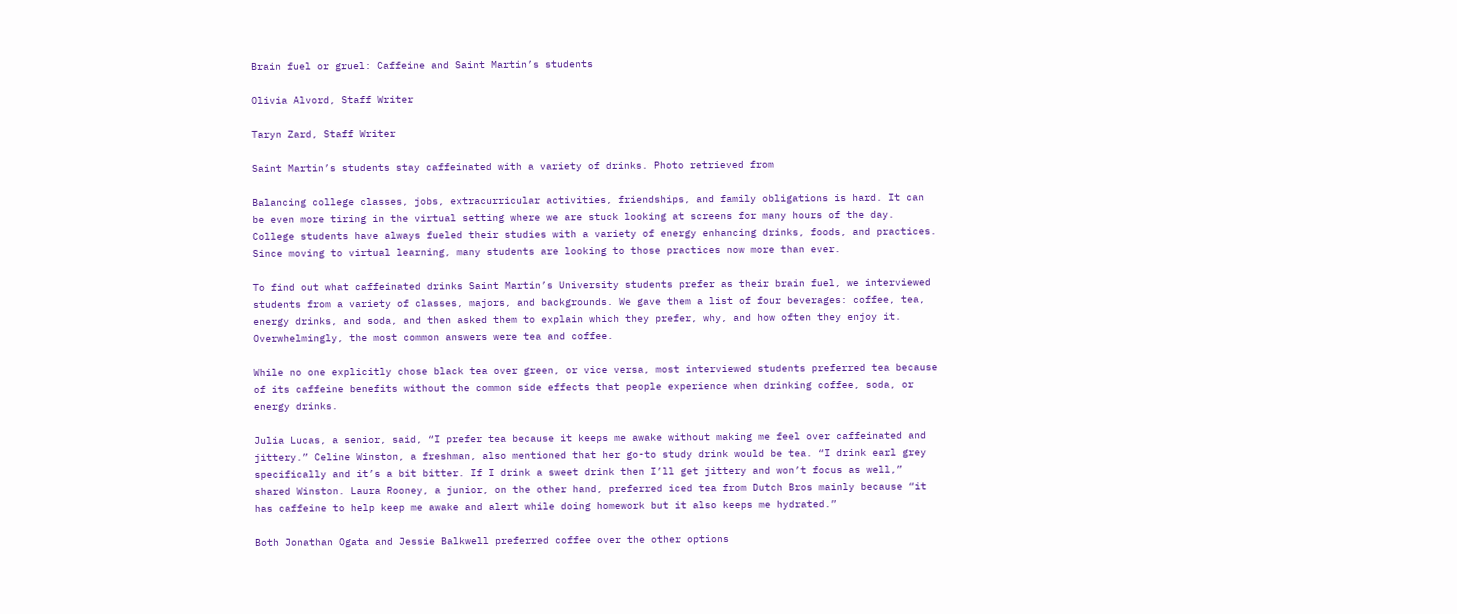Brain fuel or gruel: Caffeine and Saint Martin’s students

Olivia Alvord, Staff Writer

Taryn Zard, Staff Writer

Saint Martin’s students stay caffeinated with a variety of drinks. Photo retrieved from

Balancing college classes, jobs, extracurricular activities, friendships, and family obligations is hard. It can be even more tiring in the virtual setting where we are stuck looking at screens for many hours of the day. College students have always fueled their studies with a variety of energy enhancing drinks, foods, and practices. Since moving to virtual learning, many students are looking to those practices now more than ever.

To find out what caffeinated drinks Saint Martin’s University students prefer as their brain fuel, we interviewed students from a variety of classes, majors, and backgrounds. We gave them a list of four beverages: coffee, tea, energy drinks, and soda, and then asked them to explain which they prefer, why, and how often they enjoy it. Overwhelmingly, the most common answers were tea and coffee.

While no one explicitly chose black tea over green, or vice versa, most interviewed students preferred tea because of its caffeine benefits without the common side effects that people experience when drinking coffee, soda, or energy drinks.

Julia Lucas, a senior, said, “I prefer tea because it keeps me awake without making me feel over caffeinated and jittery.” Celine Winston, a freshman, also mentioned that her go-to study drink would be tea. “I drink earl grey specifically and it’s a bit bitter. If I drink a sweet drink then I’ll get jittery and won’t focus as well,” shared Winston. Laura Rooney, a junior, on the other hand, preferred iced tea from Dutch Bros mainly because “it has caffeine to help keep me awake and alert while doing homework but it also keeps me hydrated.”

Both Jonathan Ogata and Jessie Balkwell preferred coffee over the other options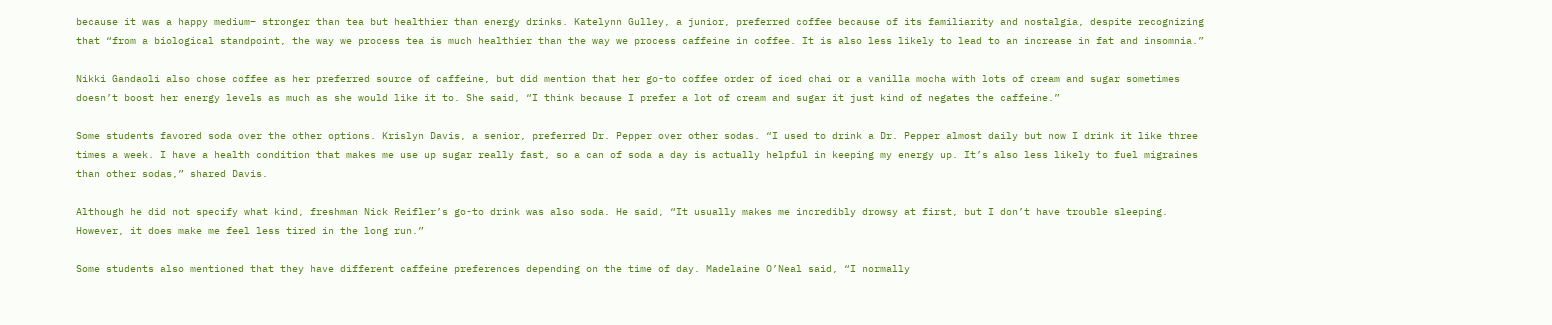because it was a happy medium– stronger than tea but healthier than energy drinks. Katelynn Gulley, a junior, preferred coffee because of its familiarity and nostalgia, despite recognizing that “from a biological standpoint, the way we process tea is much healthier than the way we process caffeine in coffee. It is also less likely to lead to an increase in fat and insomnia.”

Nikki Gandaoli also chose coffee as her preferred source of caffeine, but did mention that her go-to coffee order of iced chai or a vanilla mocha with lots of cream and sugar sometimes doesn’t boost her energy levels as much as she would like it to. She said, “I think because I prefer a lot of cream and sugar it just kind of negates the caffeine.”

Some students favored soda over the other options. Krislyn Davis, a senior, preferred Dr. Pepper over other sodas. “I used to drink a Dr. Pepper almost daily but now I drink it like three times a week. I have a health condition that makes me use up sugar really fast, so a can of soda a day is actually helpful in keeping my energy up. It’s also less likely to fuel migraines than other sodas,” shared Davis.

Although he did not specify what kind, freshman Nick Reifler’s go-to drink was also soda. He said, “It usually makes me incredibly drowsy at first, but I don’t have trouble sleeping. However, it does make me feel less tired in the long run.”

Some students also mentioned that they have different caffeine preferences depending on the time of day. Madelaine O’Neal said, “I normally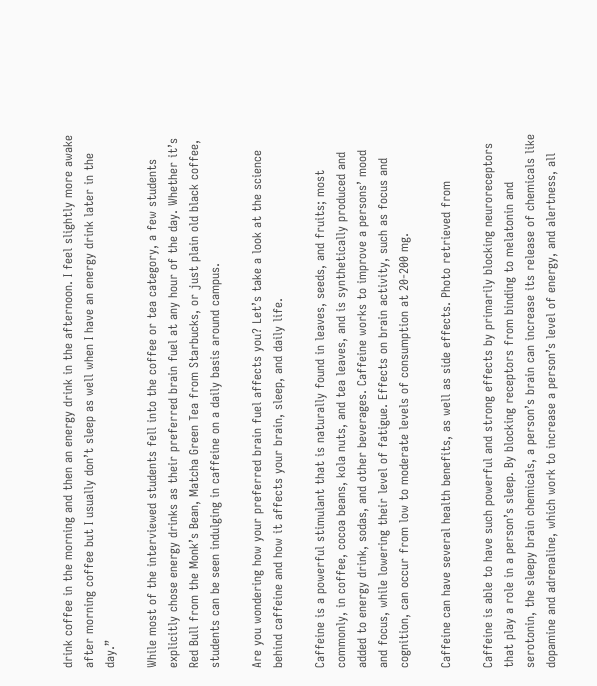drink coffee in the morning and then an energy drink in the afternoon. I feel slightly more awake after morning coffee but I usually don’t sleep as well when I have an energy drink later in the day.”

While most of the interviewed students fell into the coffee or tea category, a few students explicitly chose energy drinks as their preferred brain fuel at any hour of the day. Whether it’s Red Bull from the Monk’s Bean, Matcha Green Tea from Starbucks, or just plain old black coffee, students can be seen indulging in caffeine on a daily basis around campus.

Are you wondering how your preferred brain fuel affects you? Let’s take a look at the science behind caffeine and how it affects your brain, sleep, and daily life.

Caffeine is a powerful stimulant that is naturally found in leaves, seeds, and fruits; most commonly, in coffee, cocoa beans, kola nuts, and tea leaves, and is synthetically produced and added to energy drink, sodas, and other beverages. Caffeine works to improve a persons’ mood and focus, while lowering their level of fatigue. Effects on brain activity, such as focus and cognition, can occur from low to moderate levels of consumption at 20-200 mg.

Caffeine can have several health benefits, as well as side effects. Photo retrieved from

Caffeine is able to have such powerful and strong effects by primarily blocking neuroreceptors that play a role in a person’s sleep. By blocking receptors from binding to melatonin and serotonin, the sleepy brain chemicals, a person’s brain can increase its release of chemicals like dopamine and adrenaline, which work to increase a person’s level of energy, and alertness, all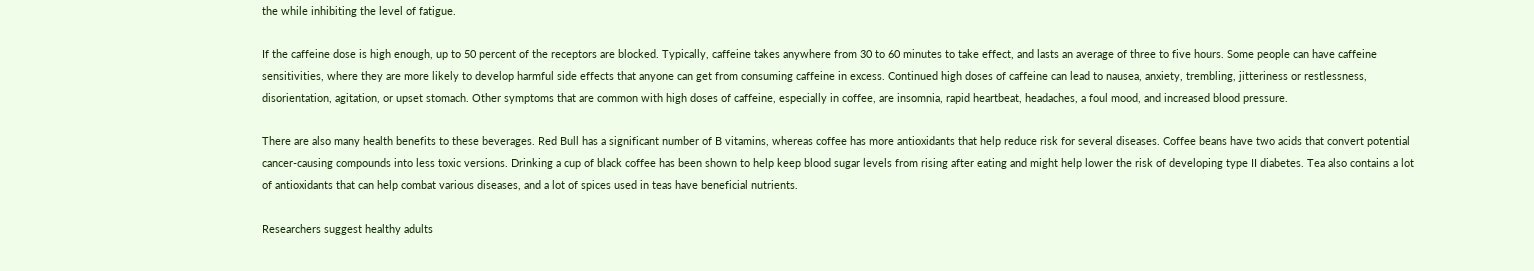the while inhibiting the level of fatigue.

If the caffeine dose is high enough, up to 50 percent of the receptors are blocked. Typically, caffeine takes anywhere from 30 to 60 minutes to take effect, and lasts an average of three to five hours. Some people can have caffeine sensitivities, where they are more likely to develop harmful side effects that anyone can get from consuming caffeine in excess. Continued high doses of caffeine can lead to nausea, anxiety, trembling, jitteriness or restlessness, disorientation, agitation, or upset stomach. Other symptoms that are common with high doses of caffeine, especially in coffee, are insomnia, rapid heartbeat, headaches, a foul mood, and increased blood pressure.

There are also many health benefits to these beverages. Red Bull has a significant number of B vitamins, whereas coffee has more antioxidants that help reduce risk for several diseases. Coffee beans have two acids that convert potential cancer-causing compounds into less toxic versions. Drinking a cup of black coffee has been shown to help keep blood sugar levels from rising after eating and might help lower the risk of developing type II diabetes. Tea also contains a lot of antioxidants that can help combat various diseases, and a lot of spices used in teas have beneficial nutrients.

Researchers suggest healthy adults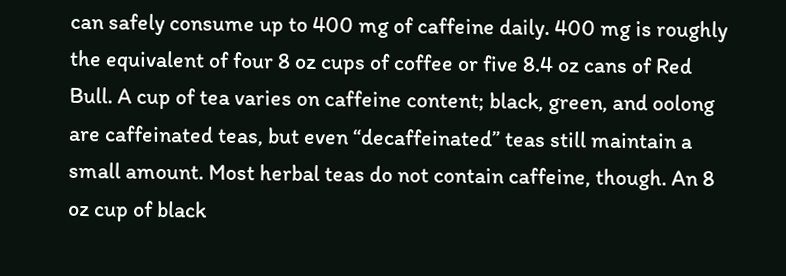can safely consume up to 400 mg of caffeine daily. 400 mg is roughly the equivalent of four 8 oz cups of coffee or five 8.4 oz cans of Red Bull. A cup of tea varies on caffeine content; black, green, and oolong are caffeinated teas, but even “decaffeinated” teas still maintain a small amount. Most herbal teas do not contain caffeine, though. An 8 oz cup of black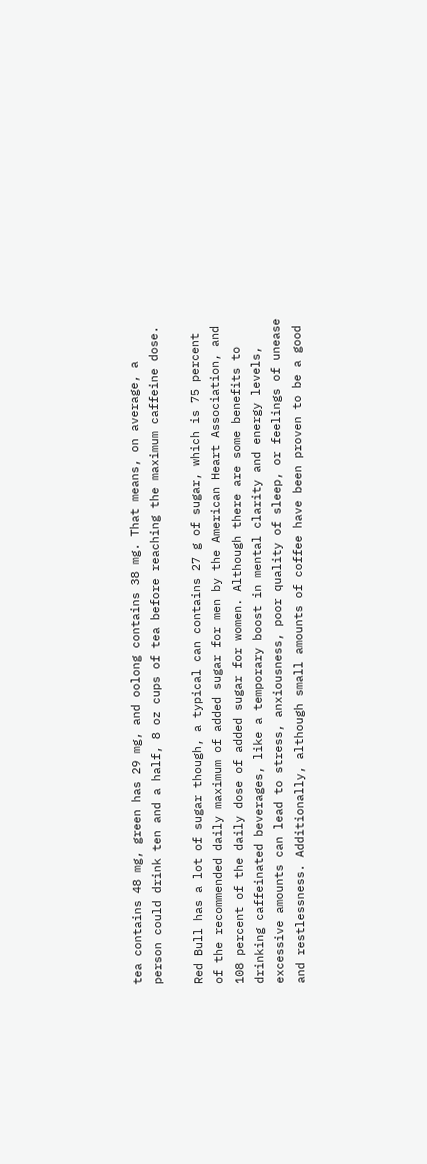tea contains 48 mg, green has 29 mg, and oolong contains 38 mg. That means, on average, a person could drink ten and a half, 8 oz cups of tea before reaching the maximum caffeine dose.

Red Bull has a lot of sugar though, a typical can contains 27 g of sugar, which is 75 percent of the recommended daily maximum of added sugar for men by the American Heart Association, and 108 percent of the daily dose of added sugar for women. Although there are some benefits to drinking caffeinated beverages, like a temporary boost in mental clarity and energy levels, excessive amounts can lead to stress, anxiousness, poor quality of sleep, or feelings of unease and restlessness. Additionally, although small amounts of coffee have been proven to be a good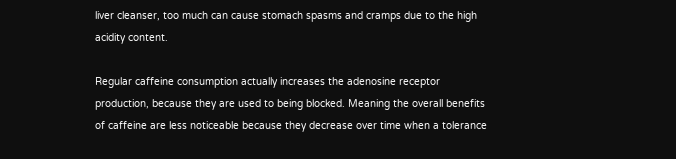liver cleanser, too much can cause stomach spasms and cramps due to the high acidity content.

Regular caffeine consumption actually increases the adenosine receptor production, because they are used to being blocked. Meaning the overall benefits of caffeine are less noticeable because they decrease over time when a tolerance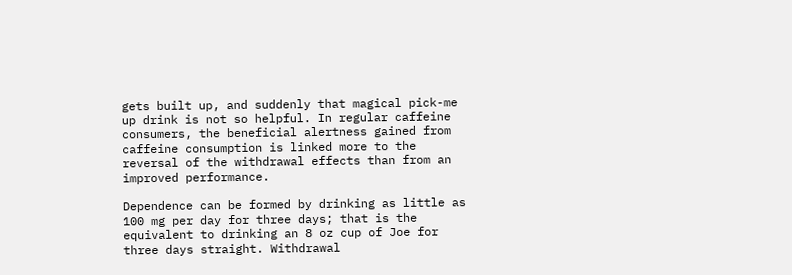gets built up, and suddenly that magical pick-me up drink is not so helpful. In regular caffeine consumers, the beneficial alertness gained from caffeine consumption is linked more to the reversal of the withdrawal effects than from an improved performance.

Dependence can be formed by drinking as little as 100 mg per day for three days; that is the equivalent to drinking an 8 oz cup of Joe for three days straight. Withdrawal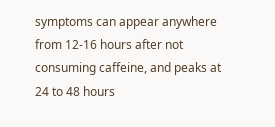symptoms can appear anywhere from 12-16 hours after not consuming caffeine, and peaks at 24 to 48 hours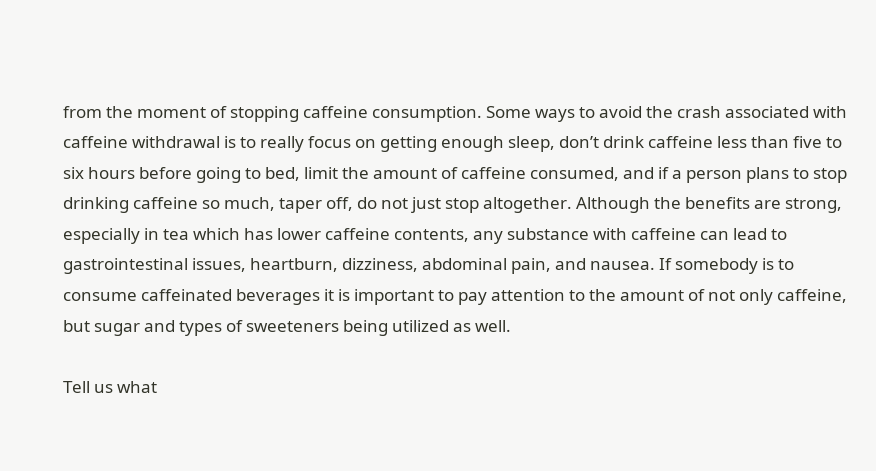from the moment of stopping caffeine consumption. Some ways to avoid the crash associated with caffeine withdrawal is to really focus on getting enough sleep, don’t drink caffeine less than five to six hours before going to bed, limit the amount of caffeine consumed, and if a person plans to stop drinking caffeine so much, taper off, do not just stop altogether. Although the benefits are strong, especially in tea which has lower caffeine contents, any substance with caffeine can lead to gastrointestinal issues, heartburn, dizziness, abdominal pain, and nausea. If somebody is to consume caffeinated beverages it is important to pay attention to the amount of not only caffeine, but sugar and types of sweeteners being utilized as well.

Tell us what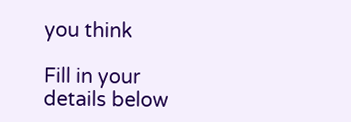you think

Fill in your details below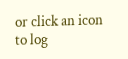or click an icon to log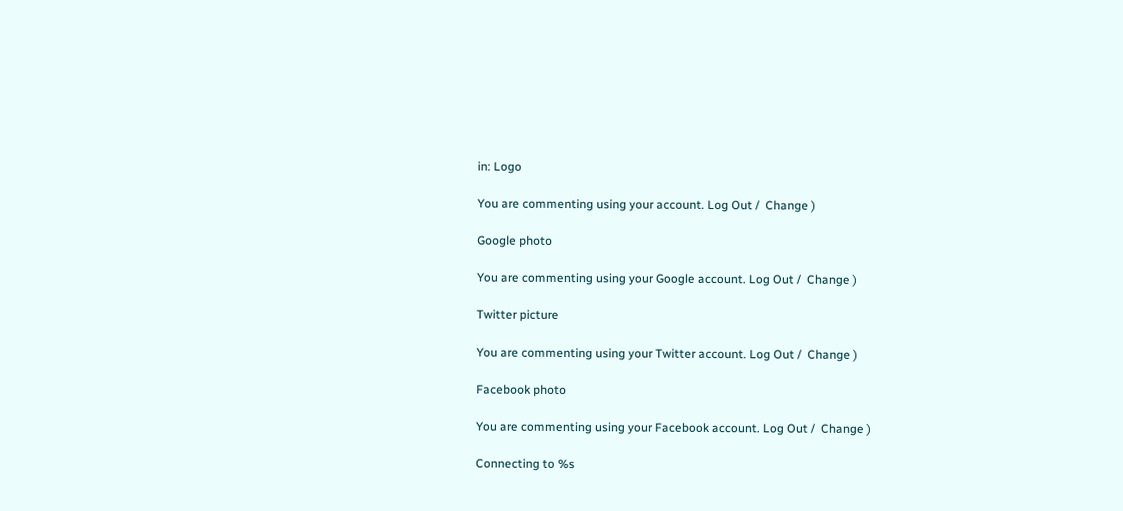in: Logo

You are commenting using your account. Log Out /  Change )

Google photo

You are commenting using your Google account. Log Out /  Change )

Twitter picture

You are commenting using your Twitter account. Log Out /  Change )

Facebook photo

You are commenting using your Facebook account. Log Out /  Change )

Connecting to %s